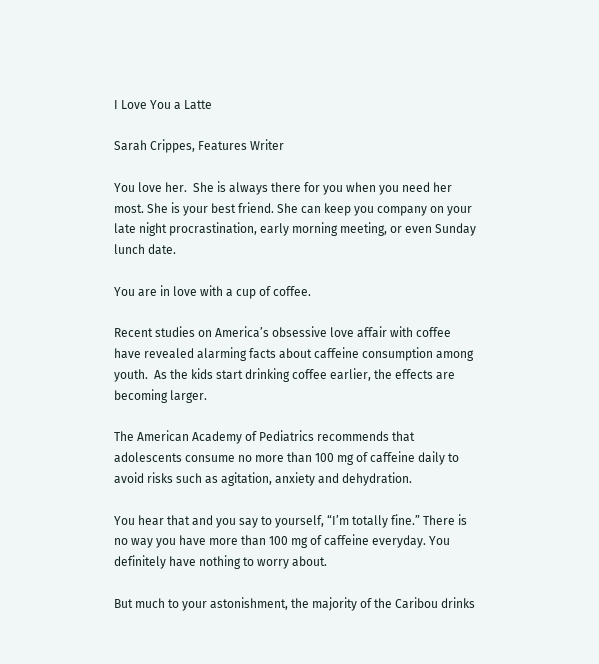I Love You a Latte

Sarah Crippes, Features Writer

You love her.  She is always there for you when you need her most. She is your best friend. She can keep you company on your late night procrastination, early morning meeting, or even Sunday lunch date.

You are in love with a cup of coffee.

Recent studies on America’s obsessive love affair with coffee have revealed alarming facts about caffeine consumption among youth.  As the kids start drinking coffee earlier, the effects are becoming larger.

The American Academy of Pediatrics recommends that adolescents consume no more than 100 mg of caffeine daily to avoid risks such as agitation, anxiety and dehydration.

You hear that and you say to yourself, “I’m totally fine.” There is no way you have more than 100 mg of caffeine everyday. You definitely have nothing to worry about.

But much to your astonishment, the majority of the Caribou drinks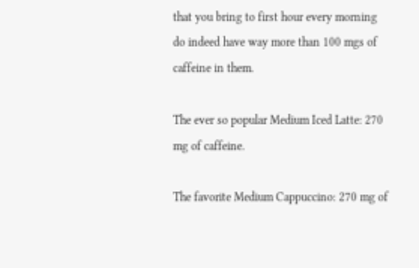that you bring to first hour every morning do indeed have way more than 100 mgs of caffeine in them.

The ever so popular Medium Iced Latte: 270 mg of caffeine.

The favorite Medium Cappuccino: 270 mg of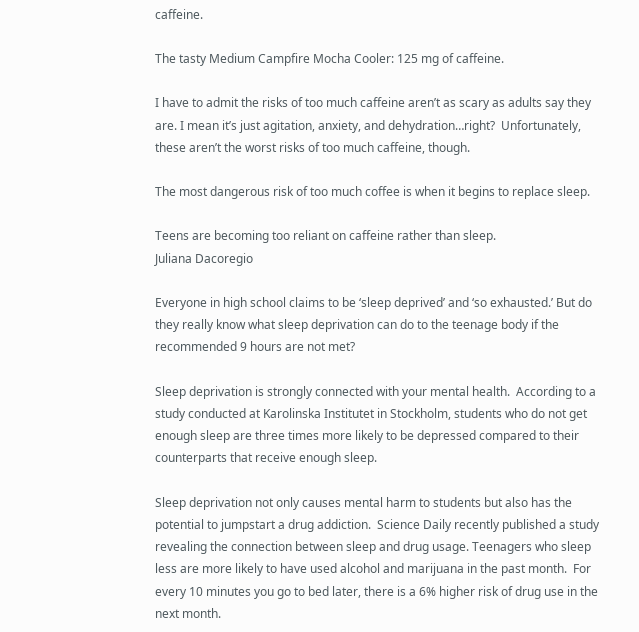caffeine.

The tasty Medium Campfire Mocha Cooler: 125 mg of caffeine.

I have to admit the risks of too much caffeine aren’t as scary as adults say they are. I mean it’s just agitation, anxiety, and dehydration…right?  Unfortunately, these aren’t the worst risks of too much caffeine, though.

The most dangerous risk of too much coffee is when it begins to replace sleep.

Teens are becoming too reliant on caffeine rather than sleep.
Juliana Dacoregio

Everyone in high school claims to be ‘sleep deprived’ and ‘so exhausted.’ But do they really know what sleep deprivation can do to the teenage body if the recommended 9 hours are not met?

Sleep deprivation is strongly connected with your mental health.  According to a study conducted at Karolinska Institutet in Stockholm, students who do not get enough sleep are three times more likely to be depressed compared to their counterparts that receive enough sleep.

Sleep deprivation not only causes mental harm to students but also has the potential to jumpstart a drug addiction.  Science Daily recently published a study revealing the connection between sleep and drug usage. Teenagers who sleep less are more likely to have used alcohol and marijuana in the past month.  For every 10 minutes you go to bed later, there is a 6% higher risk of drug use in the next month.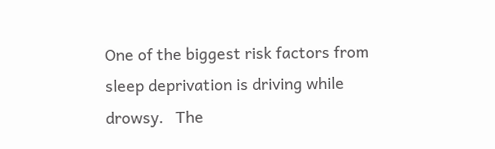One of the biggest risk factors from sleep deprivation is driving while drowsy.   The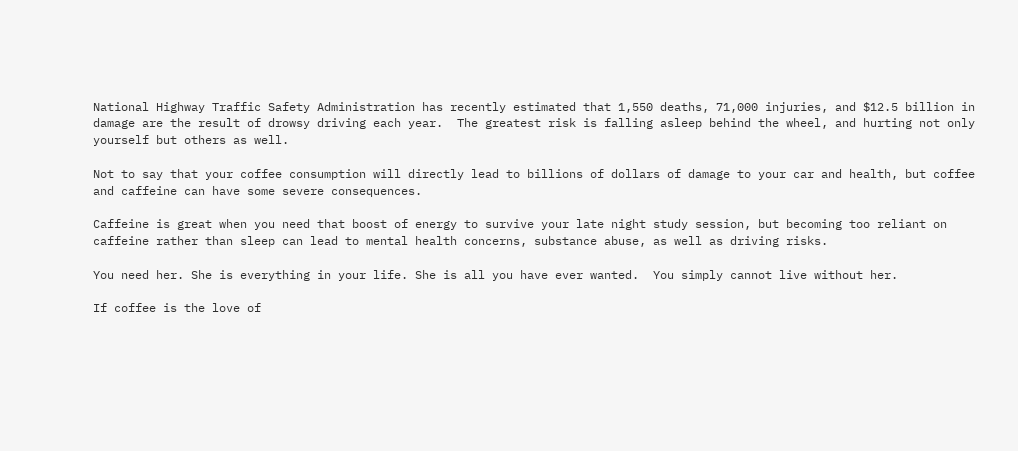National Highway Traffic Safety Administration has recently estimated that 1,550 deaths, 71,000 injuries, and $12.5 billion in damage are the result of drowsy driving each year.  The greatest risk is falling asleep behind the wheel, and hurting not only yourself but others as well.

Not to say that your coffee consumption will directly lead to billions of dollars of damage to your car and health, but coffee and caffeine can have some severe consequences.

Caffeine is great when you need that boost of energy to survive your late night study session, but becoming too reliant on caffeine rather than sleep can lead to mental health concerns, substance abuse, as well as driving risks.

You need her. She is everything in your life. She is all you have ever wanted.  You simply cannot live without her.

If coffee is the love of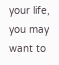your life, you may want to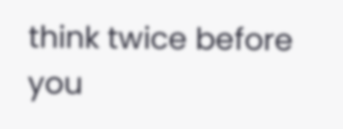think twice before you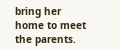bring her home to meet the parents.